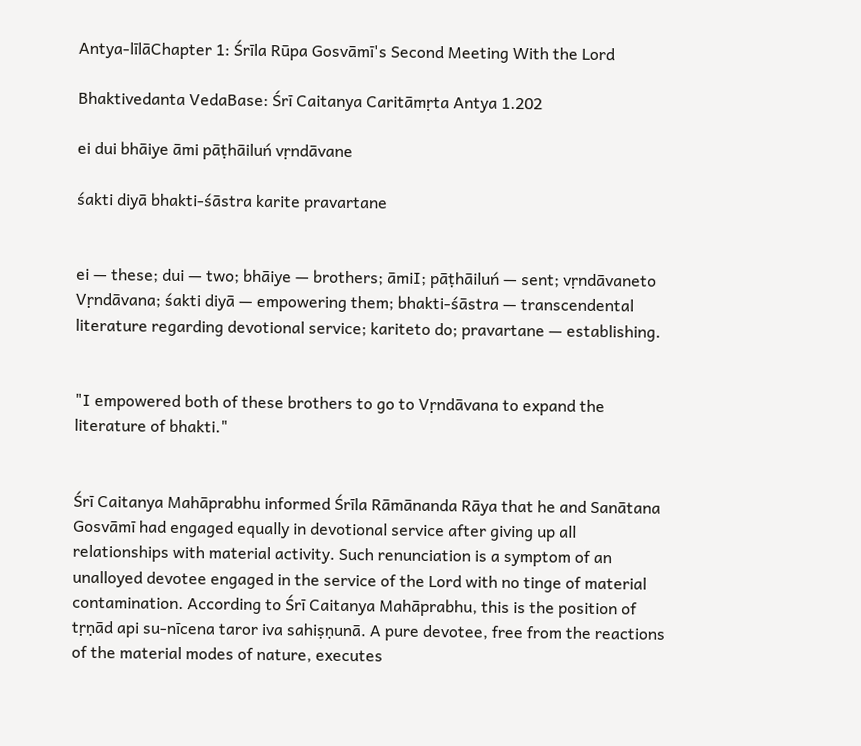Antya-līlāChapter 1: Śrīla Rūpa Gosvāmī's Second Meeting With the Lord

Bhaktivedanta VedaBase: Śrī Caitanya Caritāmṛta Antya 1.202

ei dui bhāiye āmi pāṭhāiluń vṛndāvane

śakti diyā bhakti-śāstra karite pravartane


ei — these; dui — two; bhāiye — brothers; āmiI; pāṭhāiluń — sent; vṛndāvaneto Vṛndāvana; śakti diyā — empowering them; bhakti-śāstra — transcendental literature regarding devotional service; kariteto do; pravartane — establishing.


"I empowered both of these brothers to go to Vṛndāvana to expand the literature of bhakti."


Śrī Caitanya Mahāprabhu informed Śrīla Rāmānanda Rāya that he and Sanātana Gosvāmī had engaged equally in devotional service after giving up all relationships with material activity. Such renunciation is a symptom of an unalloyed devotee engaged in the service of the Lord with no tinge of material contamination. According to Śrī Caitanya Mahāprabhu, this is the position of tṛṇād api su-nīcena taror iva sahiṣṇunā. A pure devotee, free from the reactions of the material modes of nature, executes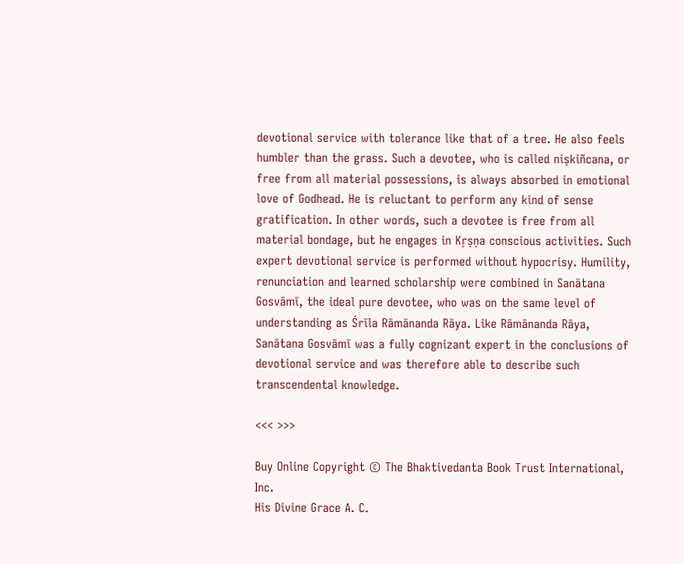devotional service with tolerance like that of a tree. He also feels humbler than the grass. Such a devotee, who is called niṣkiñcana, or free from all material possessions, is always absorbed in emotional love of Godhead. He is reluctant to perform any kind of sense gratification. In other words, such a devotee is free from all material bondage, but he engages in Kṛṣṇa conscious activities. Such expert devotional service is performed without hypocrisy. Humility, renunciation and learned scholarship were combined in Sanātana Gosvāmī, the ideal pure devotee, who was on the same level of understanding as Śrīla Rāmānanda Rāya. Like Rāmānanda Rāya, Sanātana Gosvāmī was a fully cognizant expert in the conclusions of devotional service and was therefore able to describe such transcendental knowledge.

<<< >>>

Buy Online Copyright © The Bhaktivedanta Book Trust International, Inc.
His Divine Grace A. C.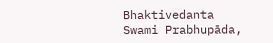Bhaktivedanta Swami Prabhupāda,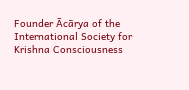Founder Ācārya of the International Society for Krishna Consciousness